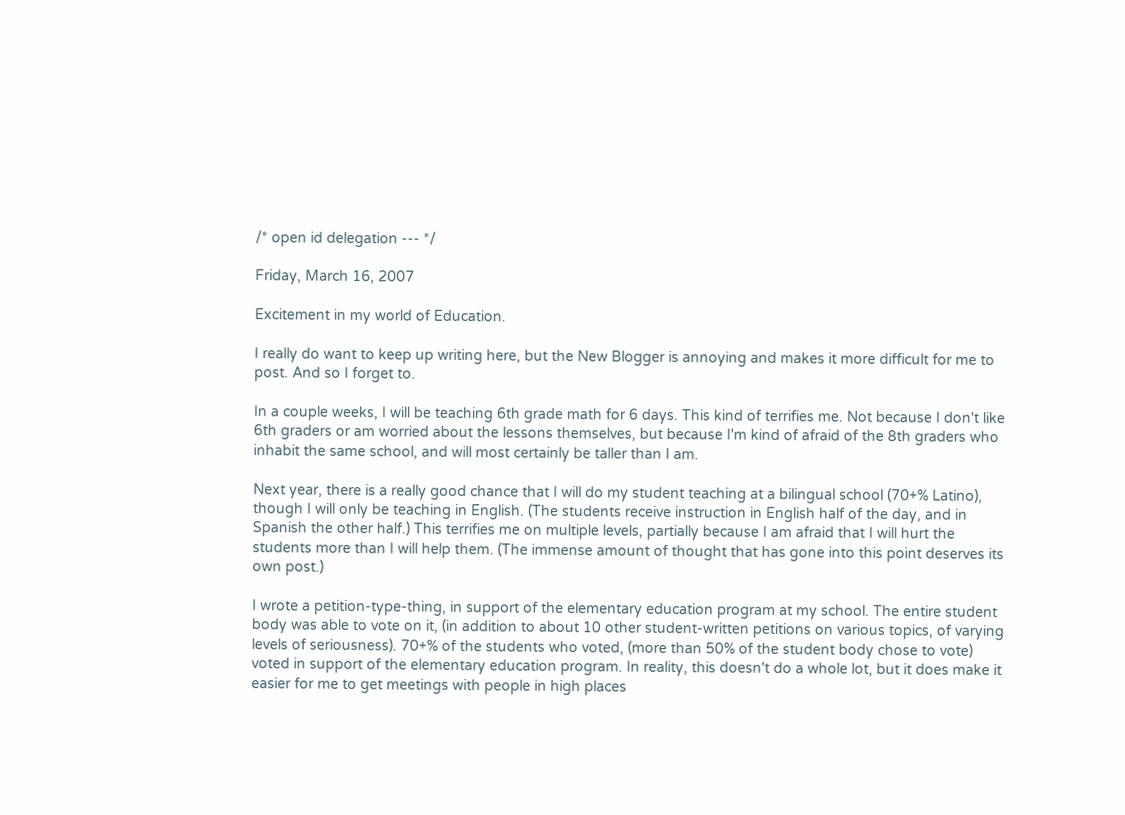/* open id delegation --- */

Friday, March 16, 2007

Excitement in my world of Education.

I really do want to keep up writing here, but the New Blogger is annoying and makes it more difficult for me to post. And so I forget to.

In a couple weeks, I will be teaching 6th grade math for 6 days. This kind of terrifies me. Not because I don't like 6th graders or am worried about the lessons themselves, but because I'm kind of afraid of the 8th graders who inhabit the same school, and will most certainly be taller than I am.

Next year, there is a really good chance that I will do my student teaching at a bilingual school (70+% Latino), though I will only be teaching in English. (The students receive instruction in English half of the day, and in Spanish the other half.) This terrifies me on multiple levels, partially because I am afraid that I will hurt the students more than I will help them. (The immense amount of thought that has gone into this point deserves its own post.)

I wrote a petition-type-thing, in support of the elementary education program at my school. The entire student body was able to vote on it, (in addition to about 10 other student-written petitions on various topics, of varying levels of seriousness). 70+% of the students who voted, (more than 50% of the student body chose to vote) voted in support of the elementary education program. In reality, this doesn't do a whole lot, but it does make it easier for me to get meetings with people in high places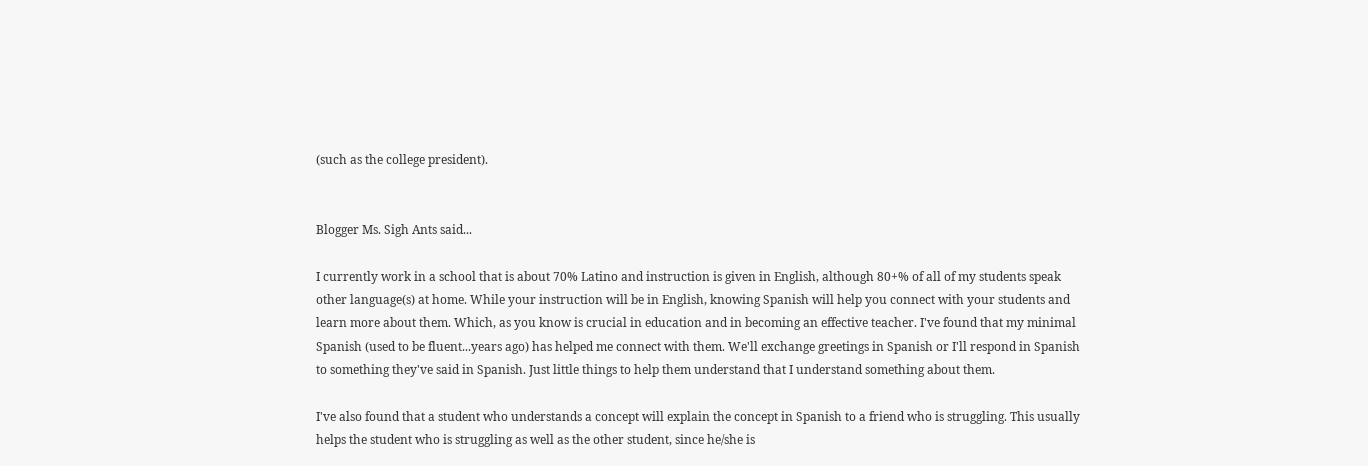(such as the college president).


Blogger Ms. Sigh Ants said...

I currently work in a school that is about 70% Latino and instruction is given in English, although 80+% of all of my students speak other language(s) at home. While your instruction will be in English, knowing Spanish will help you connect with your students and learn more about them. Which, as you know is crucial in education and in becoming an effective teacher. I've found that my minimal Spanish (used to be fluent...years ago) has helped me connect with them. We'll exchange greetings in Spanish or I'll respond in Spanish to something they've said in Spanish. Just little things to help them understand that I understand something about them.

I've also found that a student who understands a concept will explain the concept in Spanish to a friend who is struggling. This usually helps the student who is struggling as well as the other student, since he/she is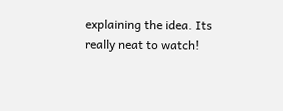explaining the idea. Its really neat to watch!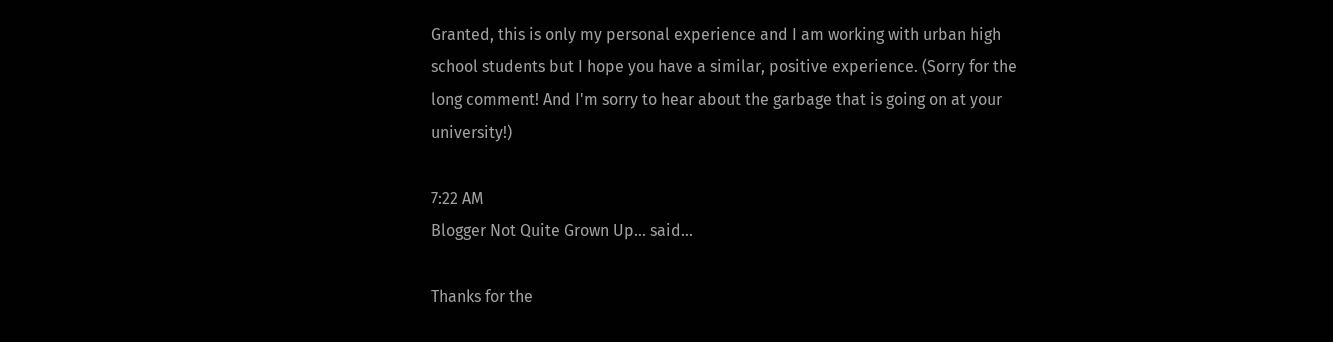Granted, this is only my personal experience and I am working with urban high school students but I hope you have a similar, positive experience. (Sorry for the long comment! And I'm sorry to hear about the garbage that is going on at your university!)

7:22 AM
Blogger Not Quite Grown Up... said...

Thanks for the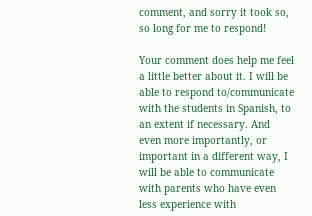comment, and sorry it took so, so long for me to respond!

Your comment does help me feel a little better about it. I will be able to respond to/communicate with the students in Spanish, to an extent if necessary. And even more importantly, or important in a different way, I will be able to communicate with parents who have even less experience with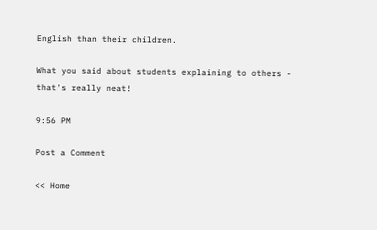English than their children.

What you said about students explaining to others - that's really neat!

9:56 PM

Post a Comment

<< Home